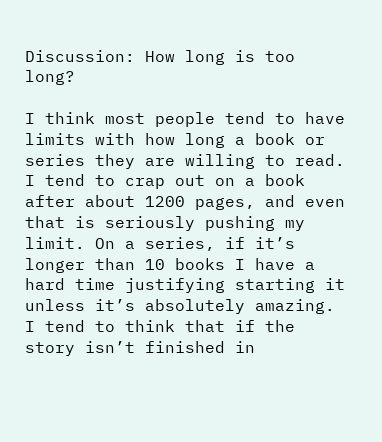Discussion: How long is too long?

I think most people tend to have limits with how long a book or series they are willing to read. I tend to crap out on a book after about 1200 pages, and even that is seriously pushing my limit. On a series, if it’s longer than 10 books I have a hard time justifying starting it unless it’s absolutely amazing. I tend to think that if the story isn’t finished in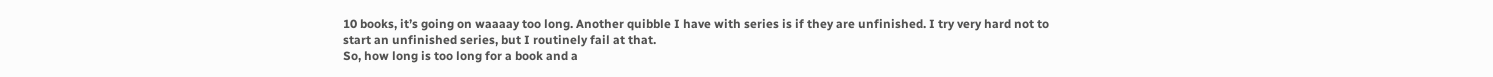10 books, it’s going on waaaay too long. Another quibble I have with series is if they are unfinished. I try very hard not to start an unfinished series, but I routinely fail at that.
So, how long is too long for a book and a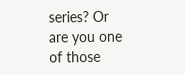series? Or are you one of those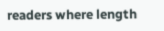readers where length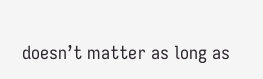doesn’t matter as long as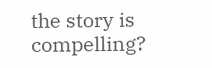the story is compelling?